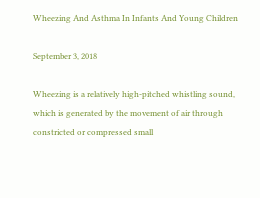Wheezing And Asthma In Infants And Young Children

September 3, 2018

Wheezing is a relatively high-pitched whistling sound, which is generated by the movement of air through constricted or compressed small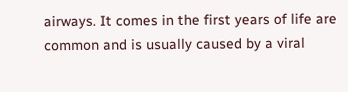airways. It comes in the first years of life are common and is usually caused by a viral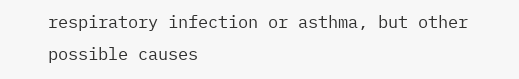respiratory infection or asthma, but other possible causes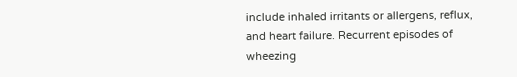include inhaled irritants or allergens, reflux, and heart failure. Recurrent episodes of wheezing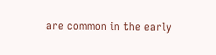are common in the early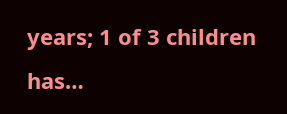years; 1 of 3 children has…